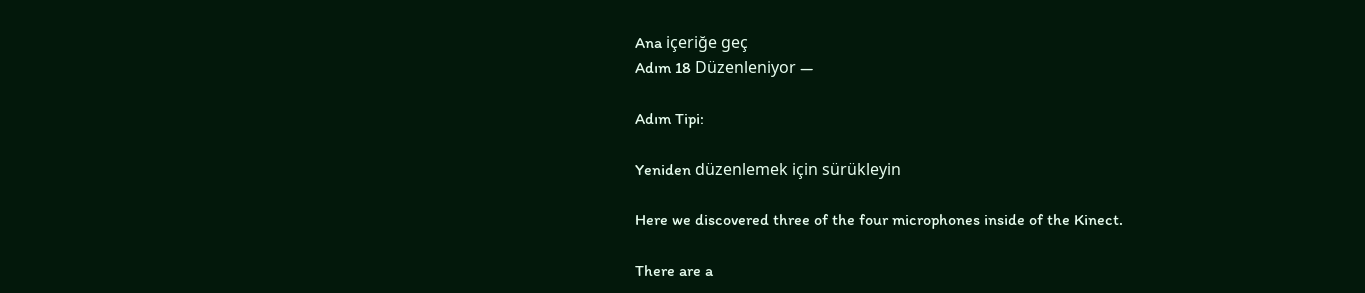Ana içeriğe geç
Adım 18 Düzenleniyor —

Adım Tipi:

Yeniden düzenlemek için sürükleyin

Here we discovered three of the four microphones inside of the Kinect.

There are a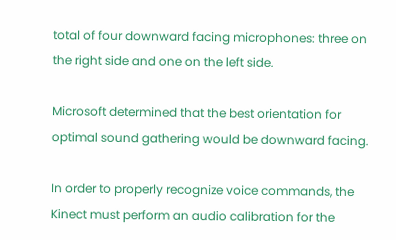total of four downward facing microphones: three on the right side and one on the left side.

Microsoft determined that the best orientation for optimal sound gathering would be downward facing.

In order to properly recognize voice commands, the Kinect must perform an audio calibration for the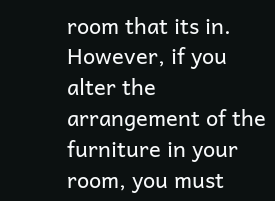room that its in. However, if you alter the arrangement of the furniture in your room, you must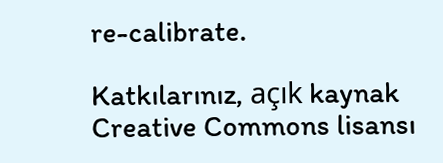re-calibrate.

Katkılarınız, açık kaynak Creative Commons lisansı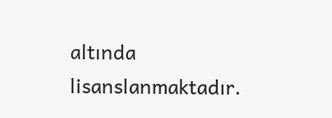altında lisanslanmaktadır.